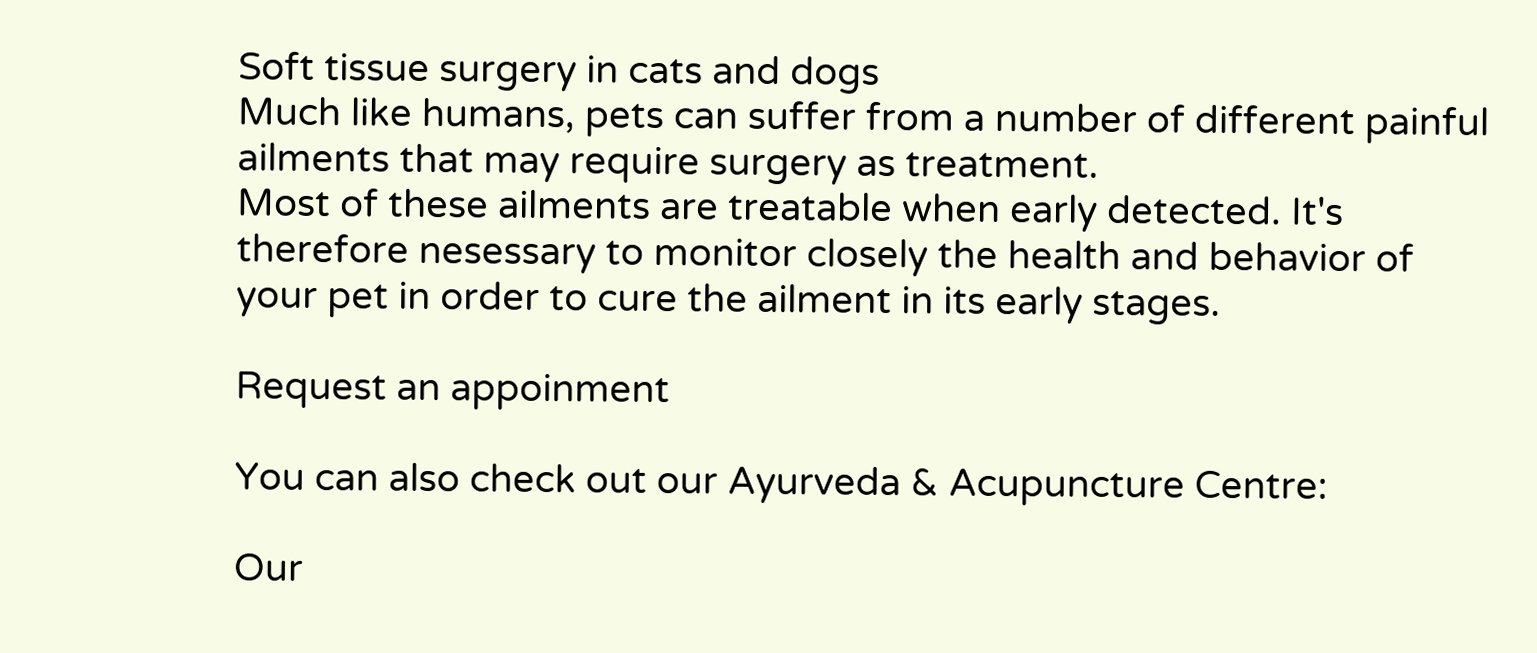Soft tissue surgery in cats and dogs
Much like humans, pets can suffer from a number of different painful ailments that may require surgery as treatment.
Most of these ailments are treatable when early detected. It's therefore nesessary to monitor closely the health and behavior of your pet in order to cure the ailment in its early stages.

Request an appoinment

You can also check out our Ayurveda & Acupuncture Centre:

Our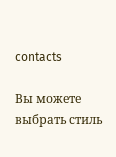contacts

Вы можете выбрать стиль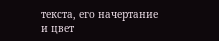текста, его начертание и цвет